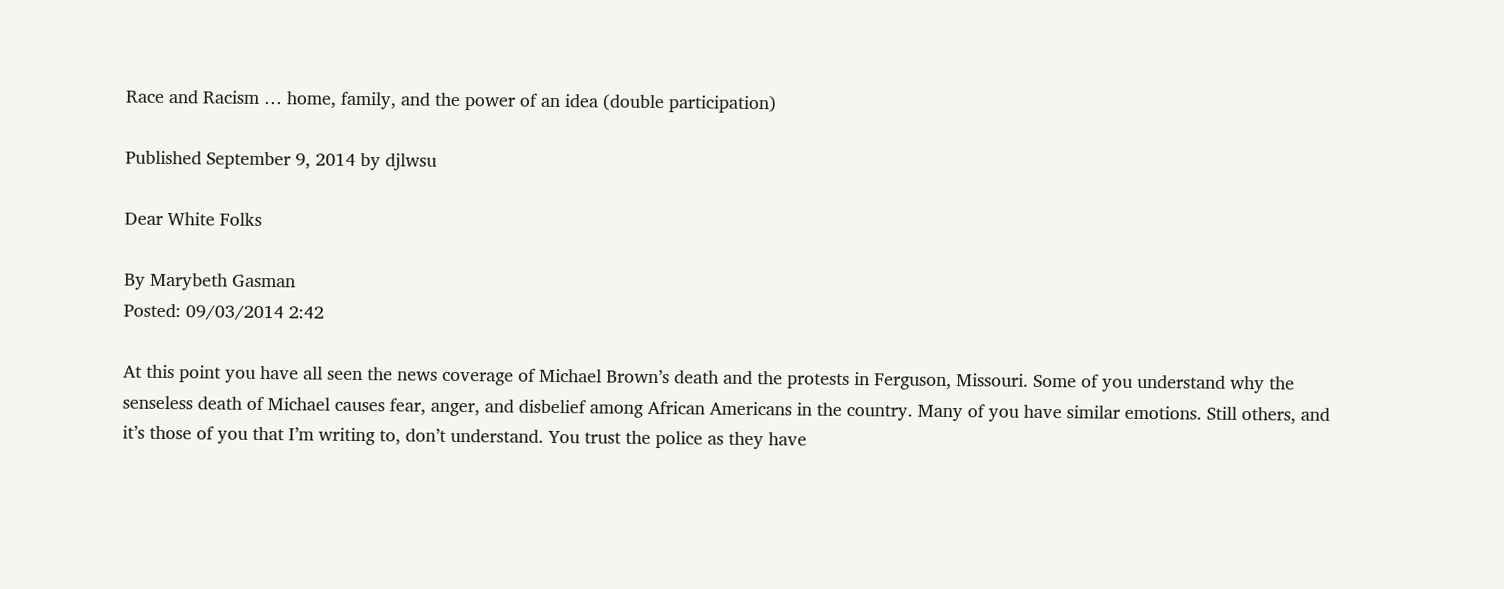Race and Racism … home, family, and the power of an idea (double participation)

Published September 9, 2014 by djlwsu

Dear White Folks

By Marybeth Gasman
Posted: 09/03/2014 2:42

At this point you have all seen the news coverage of Michael Brown’s death and the protests in Ferguson, Missouri. Some of you understand why the senseless death of Michael causes fear, anger, and disbelief among African Americans in the country. Many of you have similar emotions. Still others, and it’s those of you that I’m writing to, don’t understand. You trust the police as they have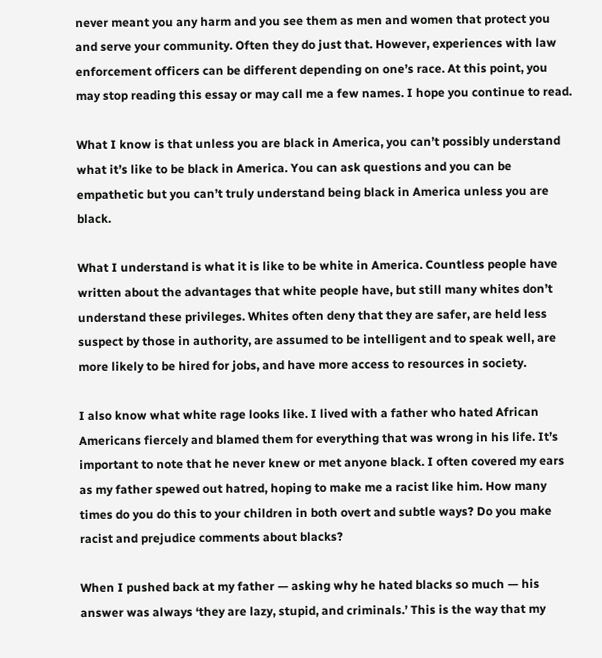never meant you any harm and you see them as men and women that protect you and serve your community. Often they do just that. However, experiences with law enforcement officers can be different depending on one’s race. At this point, you may stop reading this essay or may call me a few names. I hope you continue to read.

What I know is that unless you are black in America, you can’t possibly understand what it’s like to be black in America. You can ask questions and you can be empathetic but you can’t truly understand being black in America unless you are black.

What I understand is what it is like to be white in America. Countless people have written about the advantages that white people have, but still many whites don’t understand these privileges. Whites often deny that they are safer, are held less suspect by those in authority, are assumed to be intelligent and to speak well, are more likely to be hired for jobs, and have more access to resources in society.

I also know what white rage looks like. I lived with a father who hated African Americans fiercely and blamed them for everything that was wrong in his life. It’s important to note that he never knew or met anyone black. I often covered my ears as my father spewed out hatred, hoping to make me a racist like him. How many times do you do this to your children in both overt and subtle ways? Do you make racist and prejudice comments about blacks?

When I pushed back at my father — asking why he hated blacks so much — his answer was always ‘they are lazy, stupid, and criminals.’ This is the way that my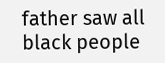father saw all black people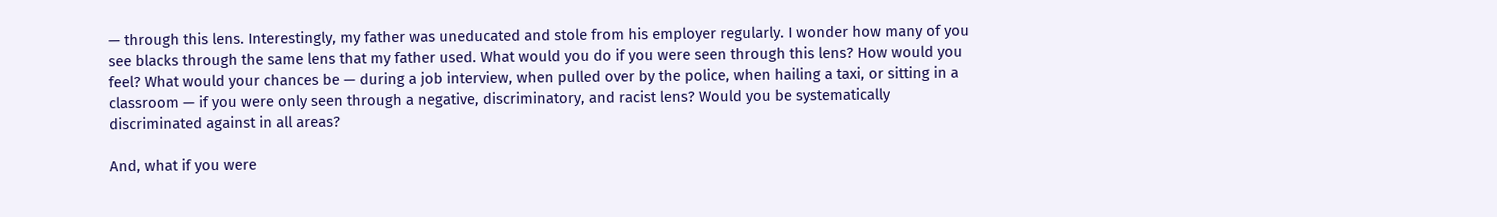— through this lens. Interestingly, my father was uneducated and stole from his employer regularly. I wonder how many of you see blacks through the same lens that my father used. What would you do if you were seen through this lens? How would you feel? What would your chances be — during a job interview, when pulled over by the police, when hailing a taxi, or sitting in a classroom — if you were only seen through a negative, discriminatory, and racist lens? Would you be systematically discriminated against in all areas?

And, what if you were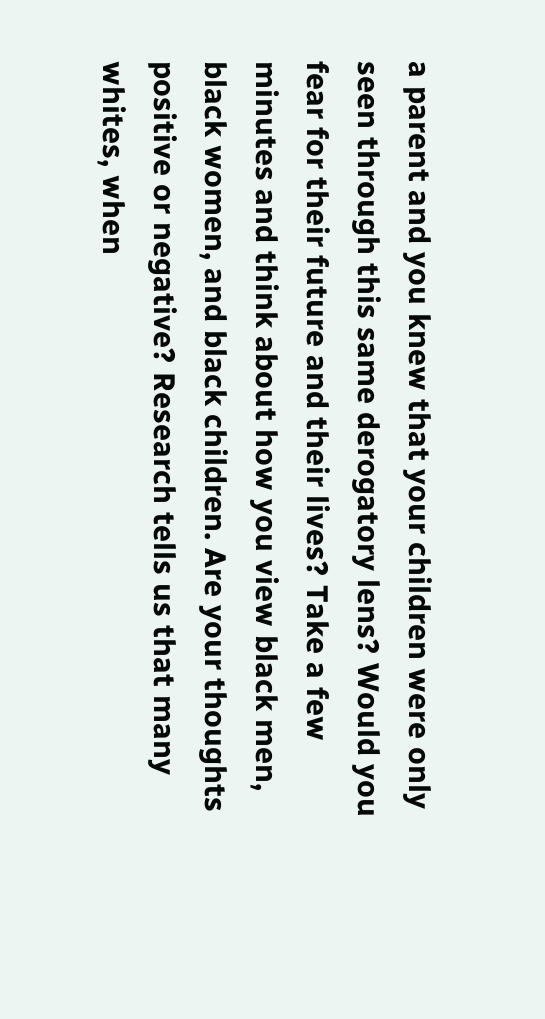a parent and you knew that your children were only seen through this same derogatory lens? Would you fear for their future and their lives? Take a few minutes and think about how you view black men, black women, and black children. Are your thoughts positive or negative? Research tells us that many whites, when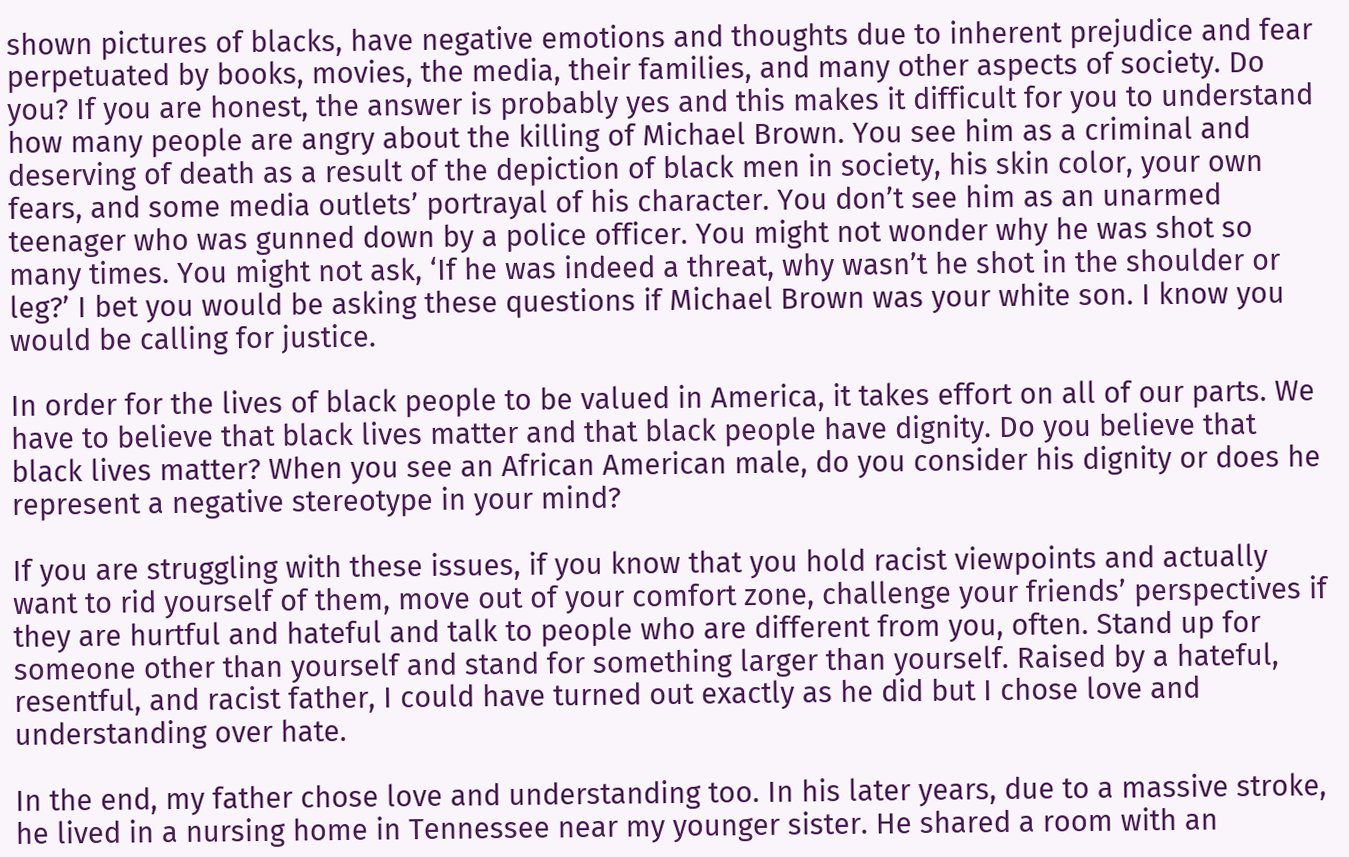shown pictures of blacks, have negative emotions and thoughts due to inherent prejudice and fear perpetuated by books, movies, the media, their families, and many other aspects of society. Do you? If you are honest, the answer is probably yes and this makes it difficult for you to understand how many people are angry about the killing of Michael Brown. You see him as a criminal and deserving of death as a result of the depiction of black men in society, his skin color, your own fears, and some media outlets’ portrayal of his character. You don’t see him as an unarmed teenager who was gunned down by a police officer. You might not wonder why he was shot so many times. You might not ask, ‘If he was indeed a threat, why wasn’t he shot in the shoulder or leg?’ I bet you would be asking these questions if Michael Brown was your white son. I know you would be calling for justice.

In order for the lives of black people to be valued in America, it takes effort on all of our parts. We have to believe that black lives matter and that black people have dignity. Do you believe that black lives matter? When you see an African American male, do you consider his dignity or does he represent a negative stereotype in your mind?

If you are struggling with these issues, if you know that you hold racist viewpoints and actually want to rid yourself of them, move out of your comfort zone, challenge your friends’ perspectives if they are hurtful and hateful and talk to people who are different from you, often. Stand up for someone other than yourself and stand for something larger than yourself. Raised by a hateful, resentful, and racist father, I could have turned out exactly as he did but I chose love and understanding over hate.

In the end, my father chose love and understanding too. In his later years, due to a massive stroke, he lived in a nursing home in Tennessee near my younger sister. He shared a room with an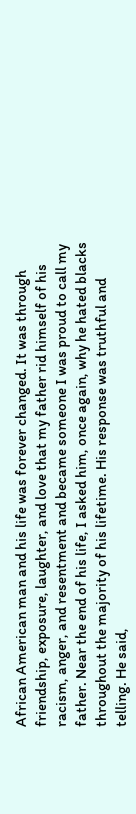African American man and his life was forever changed. It was through friendship, exposure, laughter, and love that my father rid himself of his racism, anger, and resentment and became someone I was proud to call my father. Near the end of his life, I asked him, once again, why he hated blacks throughout the majority of his lifetime. His response was truthful and telling. He said,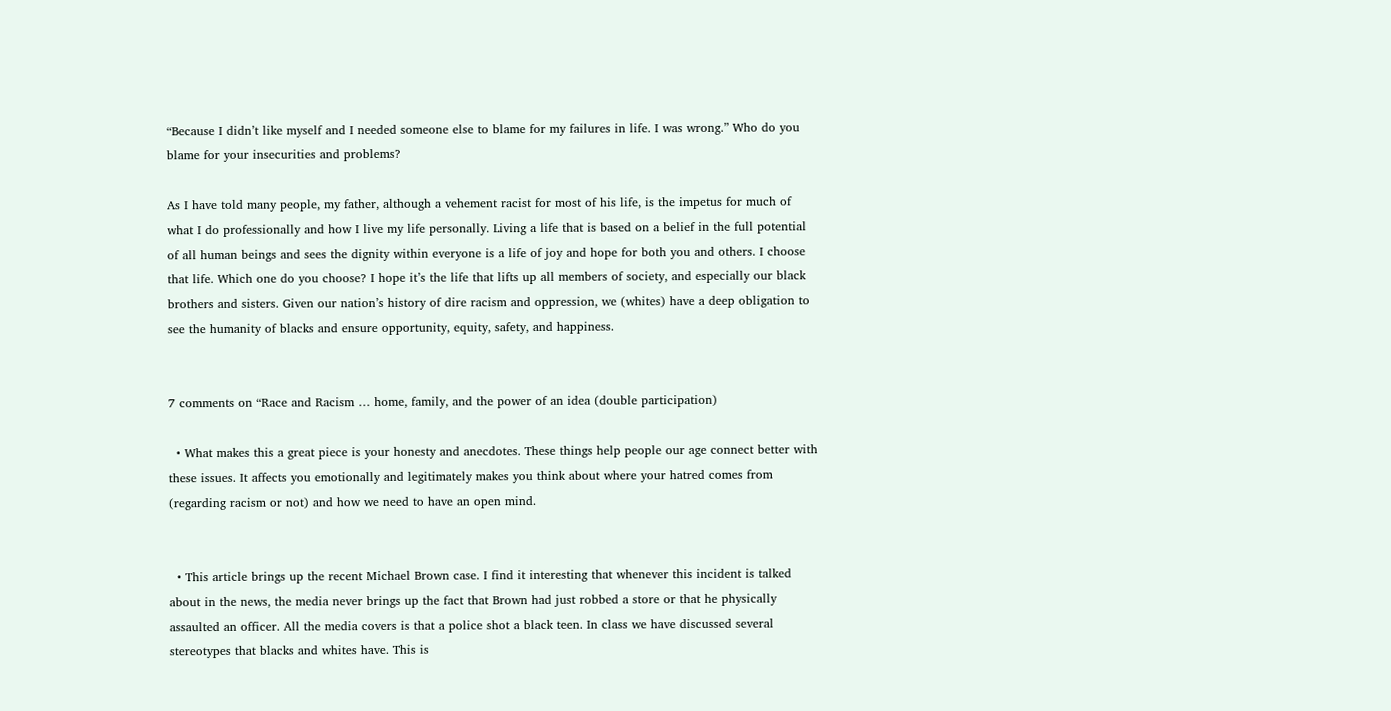“Because I didn’t like myself and I needed someone else to blame for my failures in life. I was wrong.” Who do you blame for your insecurities and problems?

As I have told many people, my father, although a vehement racist for most of his life, is the impetus for much of what I do professionally and how I live my life personally. Living a life that is based on a belief in the full potential of all human beings and sees the dignity within everyone is a life of joy and hope for both you and others. I choose that life. Which one do you choose? I hope it’s the life that lifts up all members of society, and especially our black brothers and sisters. Given our nation’s history of dire racism and oppression, we (whites) have a deep obligation to see the humanity of blacks and ensure opportunity, equity, safety, and happiness.


7 comments on “Race and Racism … home, family, and the power of an idea (double participation)

  • What makes this a great piece is your honesty and anecdotes. These things help people our age connect better with these issues. It affects you emotionally and legitimately makes you think about where your hatred comes from (regarding racism or not) and how we need to have an open mind.


  • This article brings up the recent Michael Brown case. I find it interesting that whenever this incident is talked about in the news, the media never brings up the fact that Brown had just robbed a store or that he physically assaulted an officer. All the media covers is that a police shot a black teen. In class we have discussed several stereotypes that blacks and whites have. This is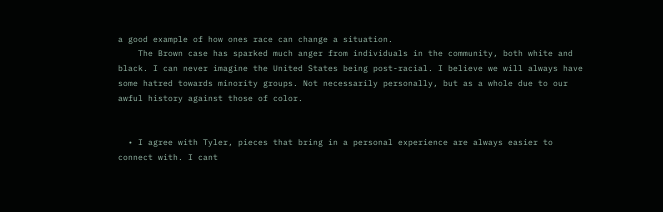a good example of how ones race can change a situation.
    The Brown case has sparked much anger from individuals in the community, both white and black. I can never imagine the United States being post-racial. I believe we will always have some hatred towards minority groups. Not necessarily personally, but as a whole due to our awful history against those of color.


  • I agree with Tyler, pieces that bring in a personal experience are always easier to connect with. I cant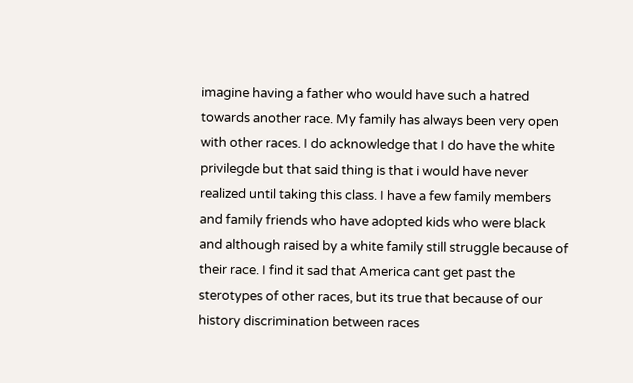imagine having a father who would have such a hatred towards another race. My family has always been very open with other races. I do acknowledge that I do have the white privilegde but that said thing is that i would have never realized until taking this class. I have a few family members and family friends who have adopted kids who were black and although raised by a white family still struggle because of their race. I find it sad that America cant get past the sterotypes of other races, but its true that because of our history discrimination between races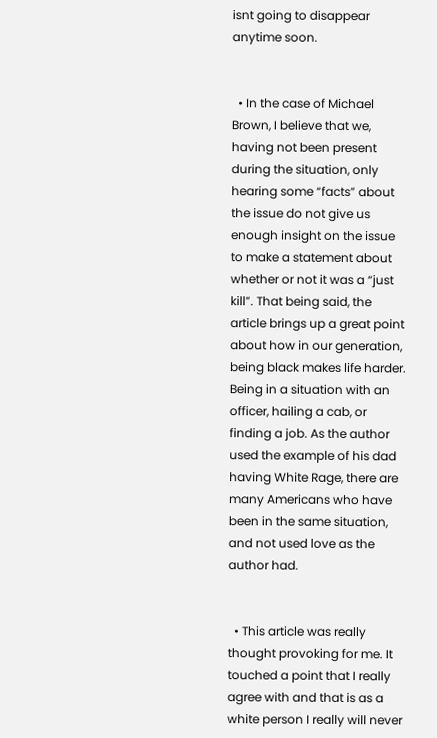isnt going to disappear anytime soon.


  • In the case of Michael Brown, I believe that we, having not been present during the situation, only hearing some “facts” about the issue do not give us enough insight on the issue to make a statement about whether or not it was a “just kill”. That being said, the article brings up a great point about how in our generation, being black makes life harder. Being in a situation with an officer, hailing a cab, or finding a job. As the author used the example of his dad having White Rage, there are many Americans who have been in the same situation, and not used love as the author had.


  • This article was really thought provoking for me. It touched a point that I really agree with and that is as a white person I really will never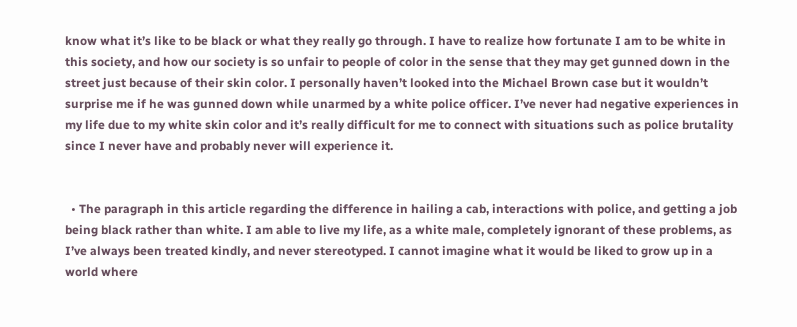know what it’s like to be black or what they really go through. I have to realize how fortunate I am to be white in this society, and how our society is so unfair to people of color in the sense that they may get gunned down in the street just because of their skin color. I personally haven’t looked into the Michael Brown case but it wouldn’t surprise me if he was gunned down while unarmed by a white police officer. I’ve never had negative experiences in my life due to my white skin color and it’s really difficult for me to connect with situations such as police brutality since I never have and probably never will experience it.


  • The paragraph in this article regarding the difference in hailing a cab, interactions with police, and getting a job being black rather than white. I am able to live my life, as a white male, completely ignorant of these problems, as I’ve always been treated kindly, and never stereotyped. I cannot imagine what it would be liked to grow up in a world where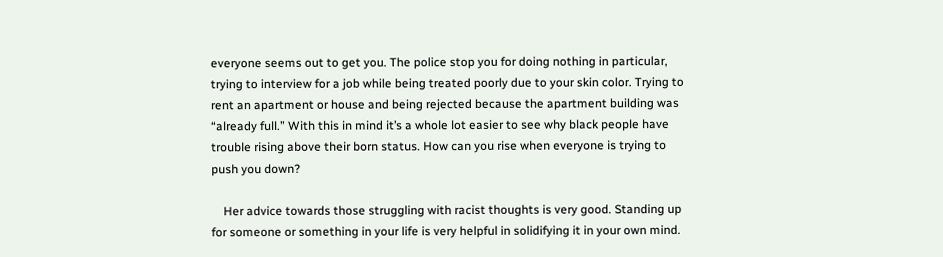everyone seems out to get you. The police stop you for doing nothing in particular, trying to interview for a job while being treated poorly due to your skin color. Trying to rent an apartment or house and being rejected because the apartment building was “already full.” With this in mind it’s a whole lot easier to see why black people have trouble rising above their born status. How can you rise when everyone is trying to push you down?

    Her advice towards those struggling with racist thoughts is very good. Standing up for someone or something in your life is very helpful in solidifying it in your own mind.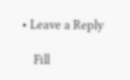• Leave a Reply

    Fill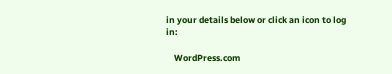in your details below or click an icon to log in:

    WordPress.com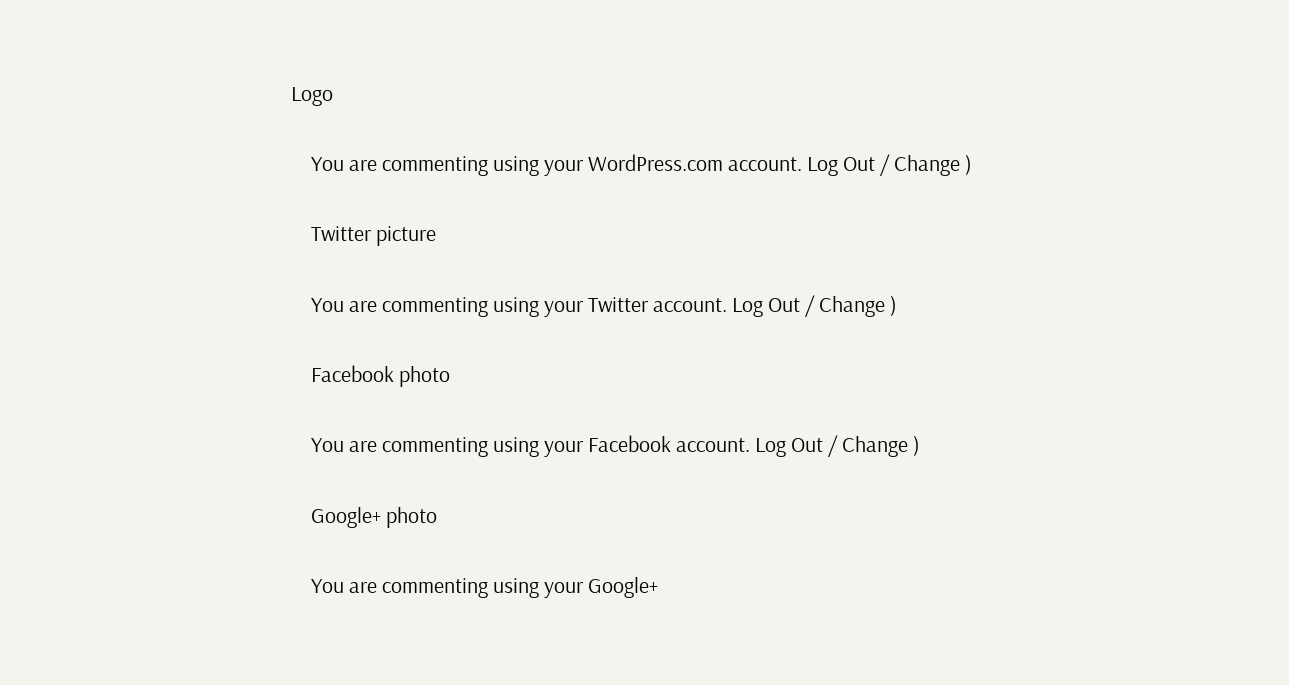Logo

    You are commenting using your WordPress.com account. Log Out / Change )

    Twitter picture

    You are commenting using your Twitter account. Log Out / Change )

    Facebook photo

    You are commenting using your Facebook account. Log Out / Change )

    Google+ photo

    You are commenting using your Google+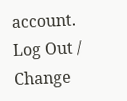account. Log Out / Change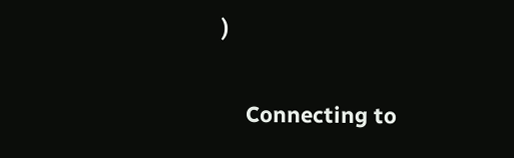)

    Connecting to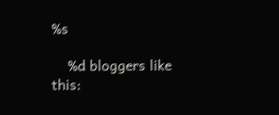%s

    %d bloggers like this: